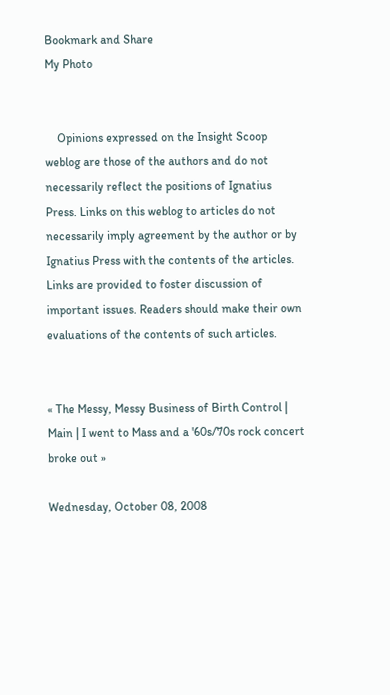Bookmark and Share
My Photo


    Opinions expressed on the Insight Scoop weblog are those of the authors and do not necessarily reflect the positions of Ignatius Press. Links on this weblog to articles do not necessarily imply agreement by the author or by Ignatius Press with the contents of the articles. Links are provided to foster discussion of important issues. Readers should make their own evaluations of the contents of such articles.


« The Messy, Messy Business of Birth Control | Main | I went to Mass and a '60s/70s rock concert broke out »

Wednesday, October 08, 2008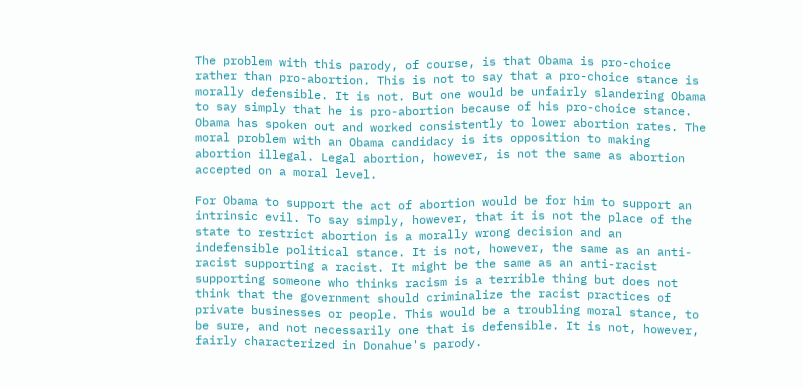The problem with this parody, of course, is that Obama is pro-choice rather than pro-abortion. This is not to say that a pro-choice stance is morally defensible. It is not. But one would be unfairly slandering Obama to say simply that he is pro-abortion because of his pro-choice stance. Obama has spoken out and worked consistently to lower abortion rates. The moral problem with an Obama candidacy is its opposition to making abortion illegal. Legal abortion, however, is not the same as abortion accepted on a moral level.

For Obama to support the act of abortion would be for him to support an intrinsic evil. To say simply, however, that it is not the place of the state to restrict abortion is a morally wrong decision and an indefensible political stance. It is not, however, the same as an anti-racist supporting a racist. It might be the same as an anti-racist supporting someone who thinks racism is a terrible thing but does not think that the government should criminalize the racist practices of private businesses or people. This would be a troubling moral stance, to be sure, and not necessarily one that is defensible. It is not, however, fairly characterized in Donahue's parody.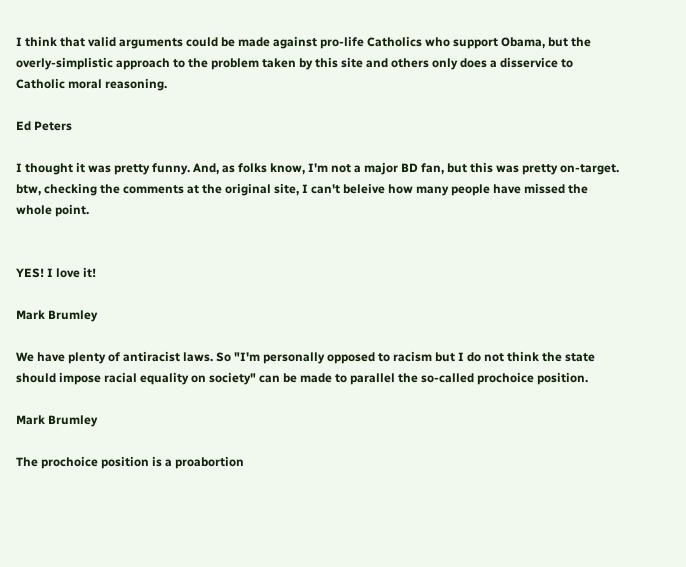I think that valid arguments could be made against pro-life Catholics who support Obama, but the overly-simplistic approach to the problem taken by this site and others only does a disservice to Catholic moral reasoning.

Ed Peters

I thought it was pretty funny. And, as folks know, I'm not a major BD fan, but this was pretty on-target. btw, checking the comments at the original site, I can't beleive how many people have missed the whole point.


YES! I love it!

Mark Brumley

We have plenty of antiracist laws. So "I'm personally opposed to racism but I do not think the state should impose racial equality on society" can be made to parallel the so-called prochoice position.

Mark Brumley

The prochoice position is a proabortion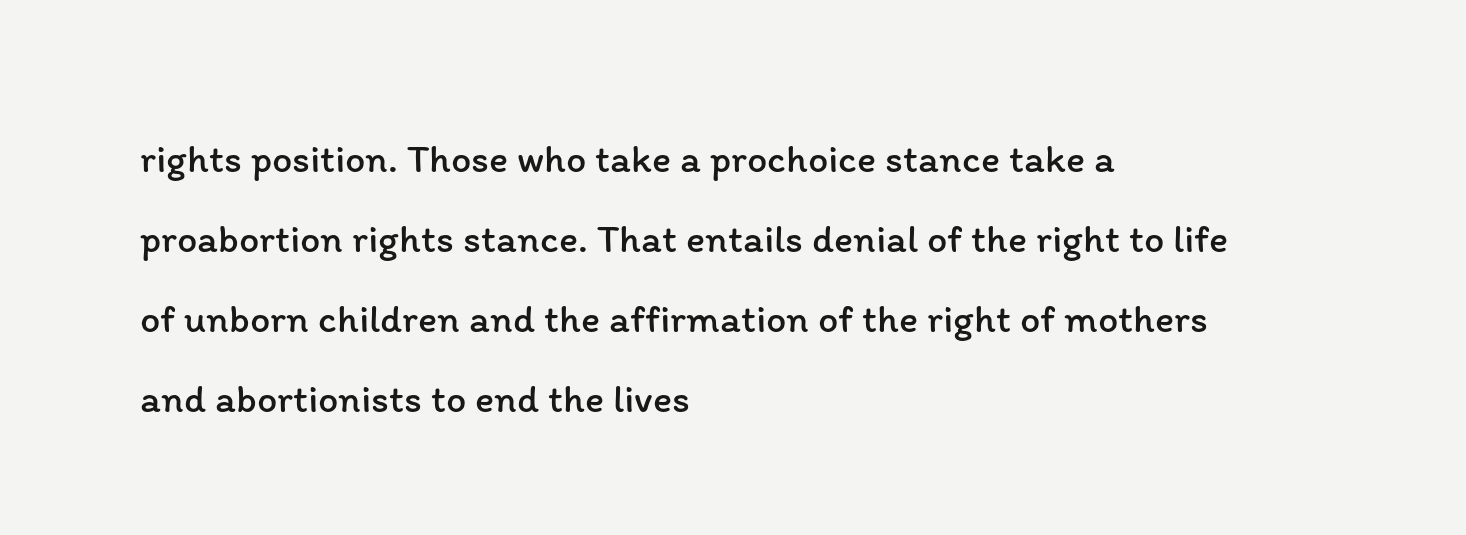rights position. Those who take a prochoice stance take a proabortion rights stance. That entails denial of the right to life of unborn children and the affirmation of the right of mothers and abortionists to end the lives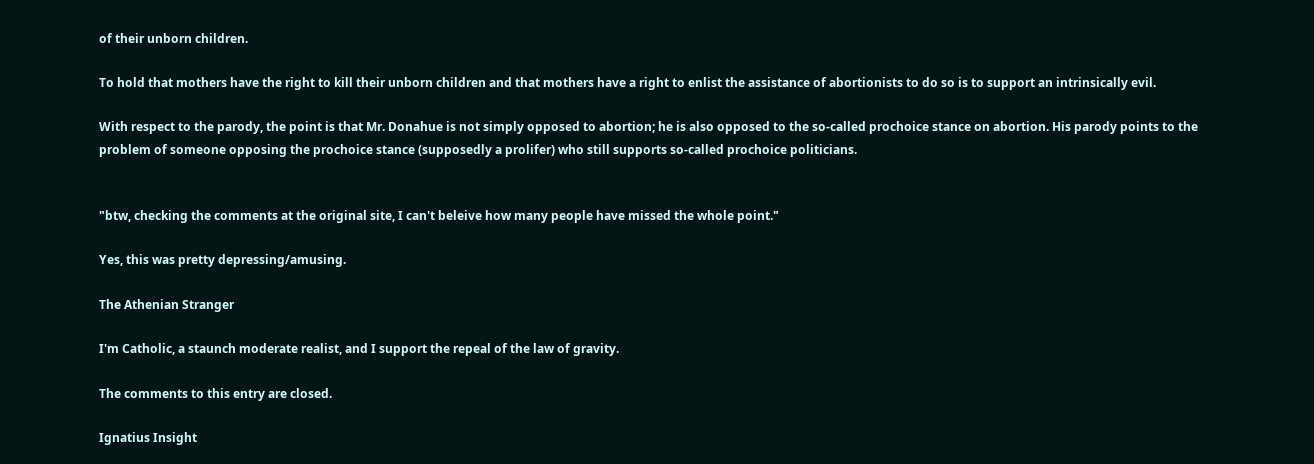of their unborn children.

To hold that mothers have the right to kill their unborn children and that mothers have a right to enlist the assistance of abortionists to do so is to support an intrinsically evil.

With respect to the parody, the point is that Mr. Donahue is not simply opposed to abortion; he is also opposed to the so-called prochoice stance on abortion. His parody points to the problem of someone opposing the prochoice stance (supposedly a prolifer) who still supports so-called prochoice politicians.


"btw, checking the comments at the original site, I can't beleive how many people have missed the whole point."

Yes, this was pretty depressing/amusing.

The Athenian Stranger

I'm Catholic, a staunch moderate realist, and I support the repeal of the law of gravity.

The comments to this entry are closed.

Ignatius Insight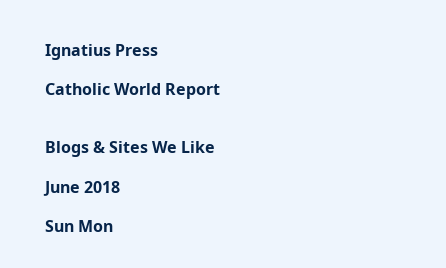Ignatius Press

Catholic World Report


Blogs & Sites We Like

June 2018

Sun Mon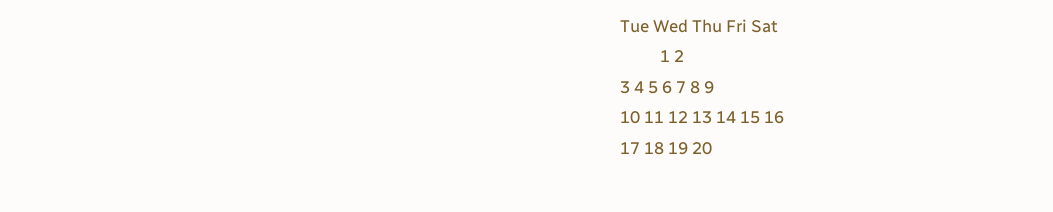Tue Wed Thu Fri Sat
          1 2
3 4 5 6 7 8 9
10 11 12 13 14 15 16
17 18 19 20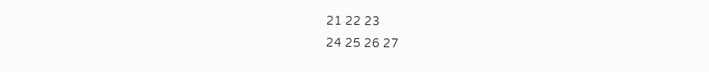21 22 23
24 25 26 27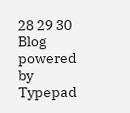28 29 30
Blog powered by Typepad